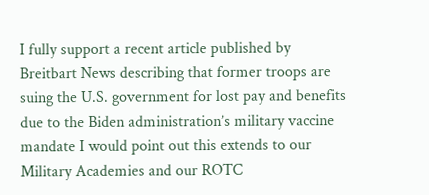I fully support a recent article published by Breitbart News describing that former troops are suing the U.S. government for lost pay and benefits due to the Biden administration’s military vaccine mandate I would point out this extends to our Military Academies and our ROTC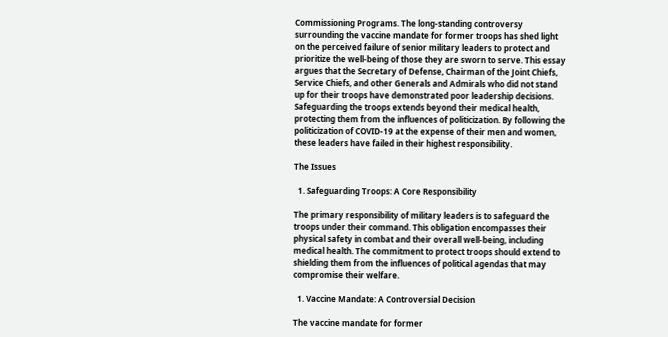Commissioning Programs. The long-standing controversy surrounding the vaccine mandate for former troops has shed light on the perceived failure of senior military leaders to protect and prioritize the well-being of those they are sworn to serve. This essay argues that the Secretary of Defense, Chairman of the Joint Chiefs, Service Chiefs, and other Generals and Admirals who did not stand up for their troops have demonstrated poor leadership decisions. Safeguarding the troops extends beyond their medical health, protecting them from the influences of politicization. By following the politicization of COVID-19 at the expense of their men and women, these leaders have failed in their highest responsibility.

The Issues

  1. Safeguarding Troops: A Core Responsibility

The primary responsibility of military leaders is to safeguard the troops under their command. This obligation encompasses their physical safety in combat and their overall well-being, including medical health. The commitment to protect troops should extend to shielding them from the influences of political agendas that may compromise their welfare.

  1. Vaccine Mandate: A Controversial Decision

The vaccine mandate for former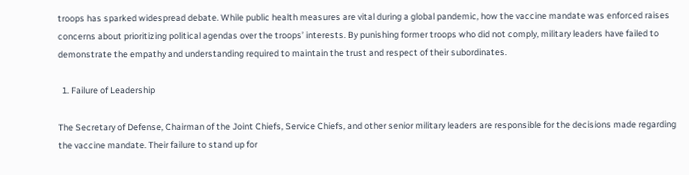troops has sparked widespread debate. While public health measures are vital during a global pandemic, how the vaccine mandate was enforced raises concerns about prioritizing political agendas over the troops’ interests. By punishing former troops who did not comply, military leaders have failed to demonstrate the empathy and understanding required to maintain the trust and respect of their subordinates.

  1. Failure of Leadership

The Secretary of Defense, Chairman of the Joint Chiefs, Service Chiefs, and other senior military leaders are responsible for the decisions made regarding the vaccine mandate. Their failure to stand up for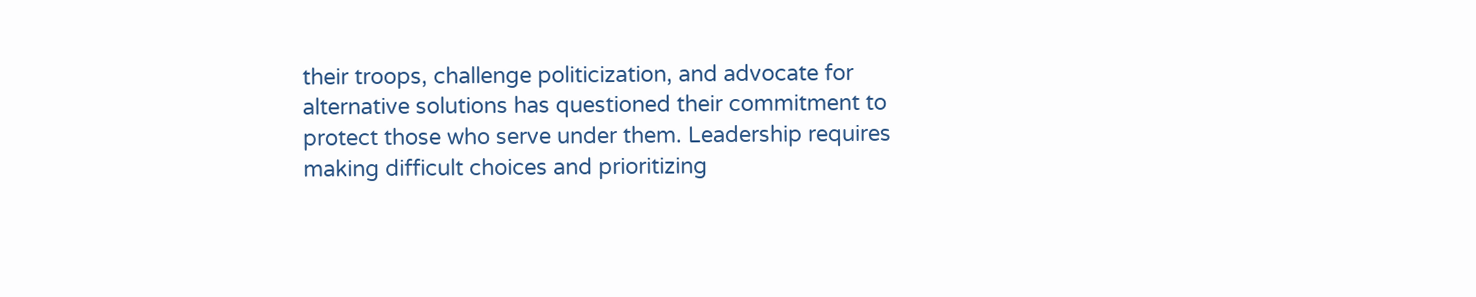their troops, challenge politicization, and advocate for alternative solutions has questioned their commitment to protect those who serve under them. Leadership requires making difficult choices and prioritizing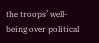the troops’ well-being over political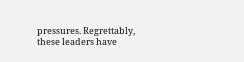pressures. Regrettably, these leaders have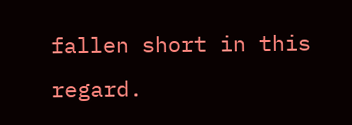fallen short in this regard.